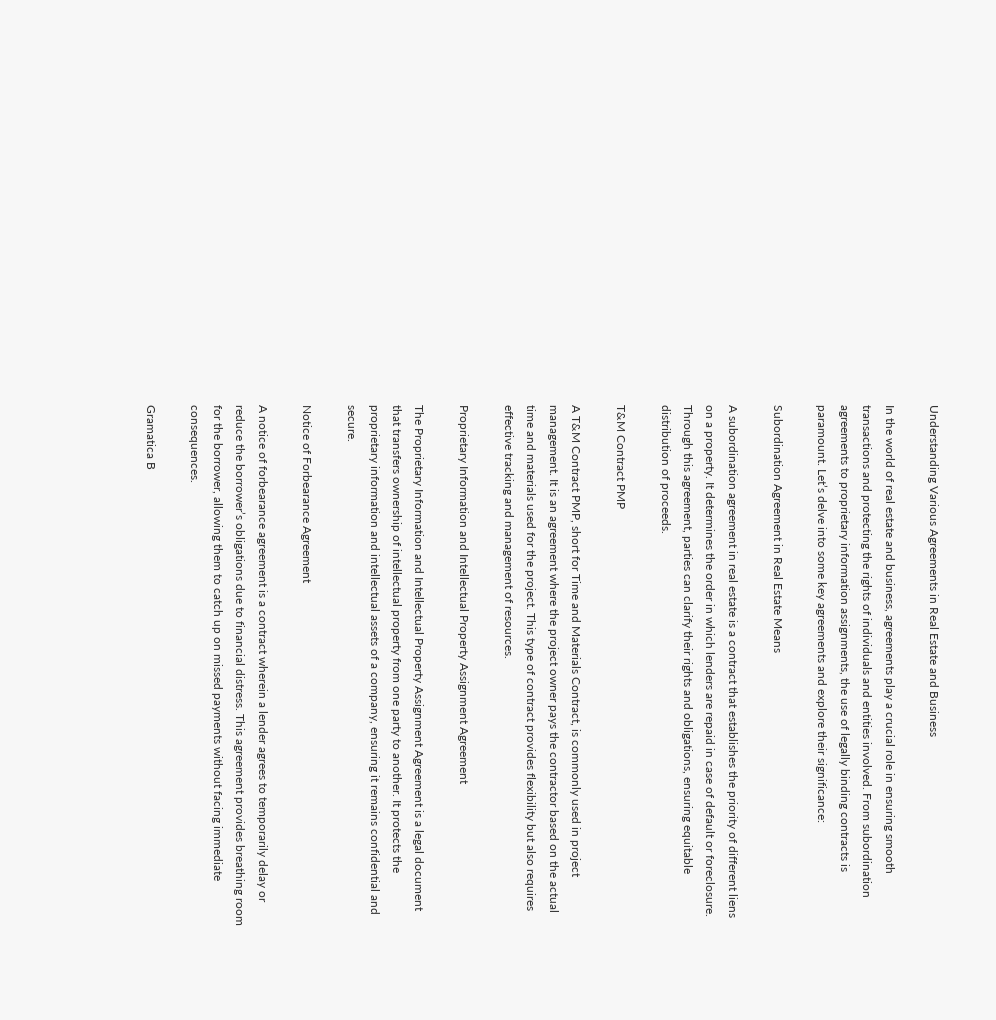Understanding Various Agreements in Real Estate and Business

In the world of real estate and business, agreements play a crucial role in ensuring smooth transactions and protecting the rights of individuals and entities involved. From subordination agreements to proprietary information assignments, the use of legally binding contracts is paramount. Let’s delve into some key agreements and explore their significance:

Subordination Agreement in Real Estate Means

A subordination agreement in real estate is a contract that establishes the priority of different liens on a property. It determines the order in which lenders are repaid in case of default or foreclosure. Through this agreement, parties can clarify their rights and obligations, ensuring equitable distribution of proceeds.

T&M Contract PMP

A T&M Contract PMP, short for Time and Materials Contract, is commonly used in project management. It is an agreement where the project owner pays the contractor based on the actual time and materials used for the project. This type of contract provides flexibility but also requires effective tracking and management of resources.

Proprietary Information and Intellectual Property Assignment Agreement

The Proprietary Information and Intellectual Property Assignment Agreement is a legal document that transfers ownership of intellectual property from one party to another. It protects the proprietary information and intellectual assets of a company, ensuring it remains confidential and secure.

Notice of Forbearance Agreement

A notice of forbearance agreement is a contract wherein a lender agrees to temporarily delay or reduce the borrower’s obligations due to financial distress. This agreement provides breathing room for the borrower, allowing them to catch up on missed payments without facing immediate consequences.

Gramatica B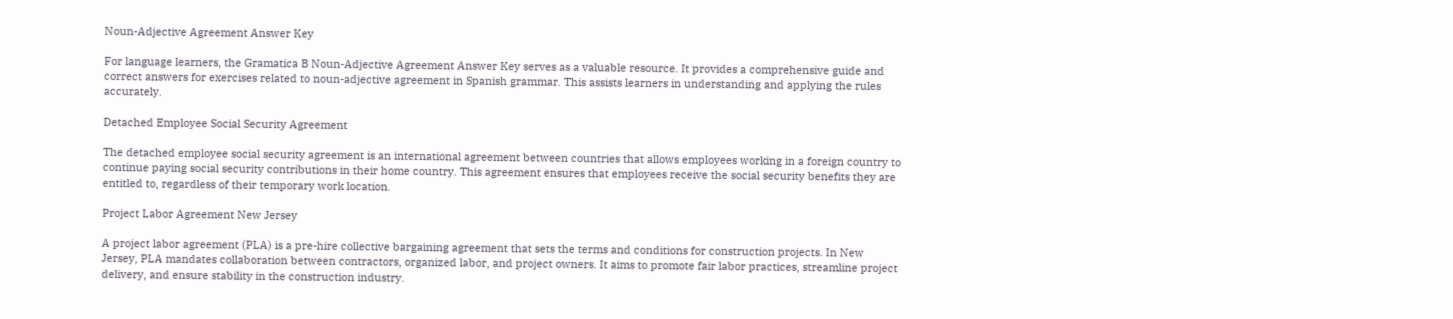Noun-Adjective Agreement Answer Key

For language learners, the Gramatica B Noun-Adjective Agreement Answer Key serves as a valuable resource. It provides a comprehensive guide and correct answers for exercises related to noun-adjective agreement in Spanish grammar. This assists learners in understanding and applying the rules accurately.

Detached Employee Social Security Agreement

The detached employee social security agreement is an international agreement between countries that allows employees working in a foreign country to continue paying social security contributions in their home country. This agreement ensures that employees receive the social security benefits they are entitled to, regardless of their temporary work location.

Project Labor Agreement New Jersey

A project labor agreement (PLA) is a pre-hire collective bargaining agreement that sets the terms and conditions for construction projects. In New Jersey, PLA mandates collaboration between contractors, organized labor, and project owners. It aims to promote fair labor practices, streamline project delivery, and ensure stability in the construction industry.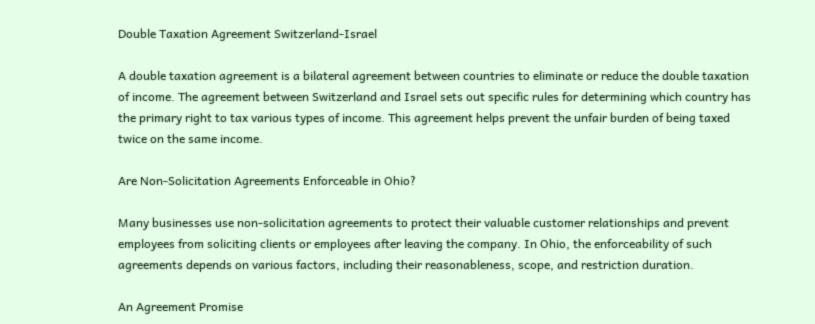Double Taxation Agreement Switzerland-Israel

A double taxation agreement is a bilateral agreement between countries to eliminate or reduce the double taxation of income. The agreement between Switzerland and Israel sets out specific rules for determining which country has the primary right to tax various types of income. This agreement helps prevent the unfair burden of being taxed twice on the same income.

Are Non-Solicitation Agreements Enforceable in Ohio?

Many businesses use non-solicitation agreements to protect their valuable customer relationships and prevent employees from soliciting clients or employees after leaving the company. In Ohio, the enforceability of such agreements depends on various factors, including their reasonableness, scope, and restriction duration.

An Agreement Promise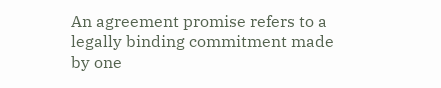An agreement promise refers to a legally binding commitment made by one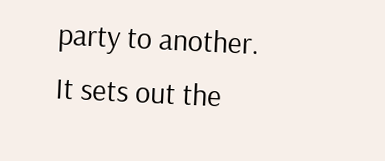party to another. It sets out the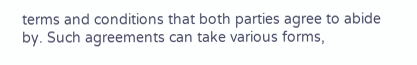terms and conditions that both parties agree to abide by. Such agreements can take various forms,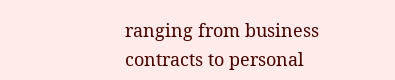ranging from business contracts to personal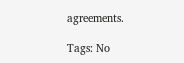agreements.

Tags: No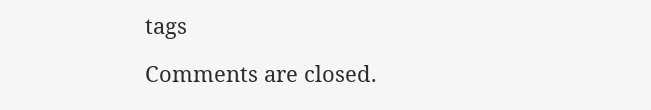tags

Comments are closed.